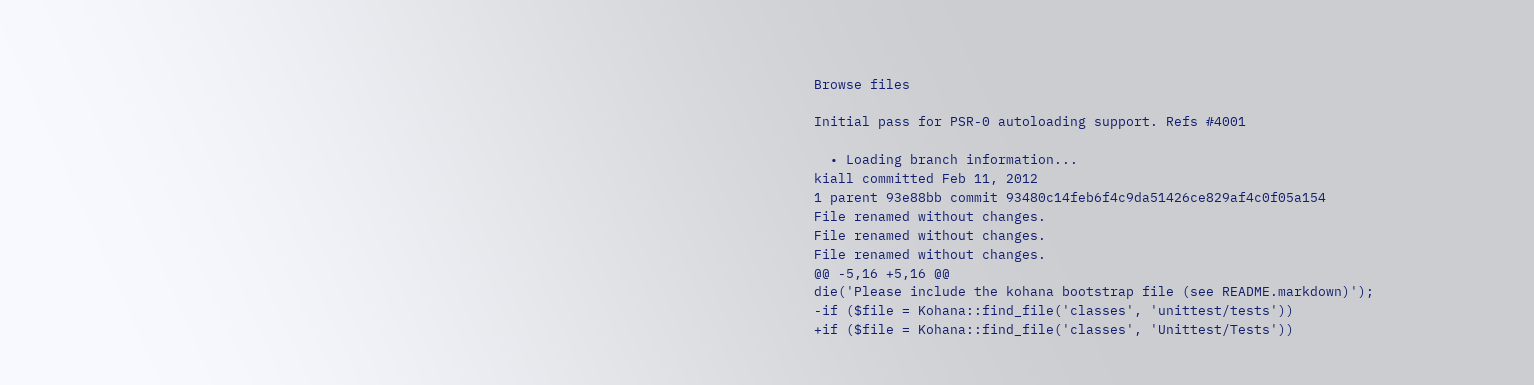Browse files

Initial pass for PSR-0 autoloading support. Refs #4001

  • Loading branch information...
kiall committed Feb 11, 2012
1 parent 93e88bb commit 93480c14feb6f4c9da51426ce829af4c0f05a154
File renamed without changes.
File renamed without changes.
File renamed without changes.
@@ -5,16 +5,16 @@
die('Please include the kohana bootstrap file (see README.markdown)');
-if ($file = Kohana::find_file('classes', 'unittest/tests'))
+if ($file = Kohana::find_file('classes', 'Unittest/Tests'))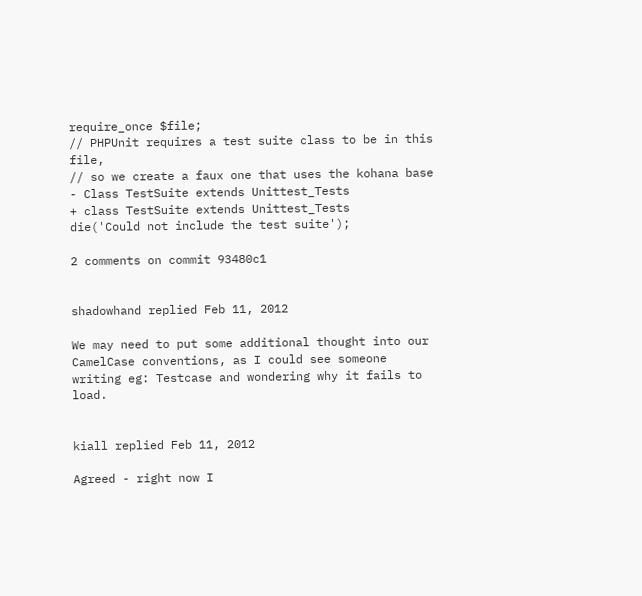require_once $file;
// PHPUnit requires a test suite class to be in this file,
// so we create a faux one that uses the kohana base
- Class TestSuite extends Unittest_Tests
+ class TestSuite extends Unittest_Tests
die('Could not include the test suite');

2 comments on commit 93480c1


shadowhand replied Feb 11, 2012

We may need to put some additional thought into our CamelCase conventions, as I could see someone writing eg: Testcase and wondering why it fails to load.


kiall replied Feb 11, 2012

Agreed - right now I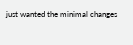just wanted the minimal changes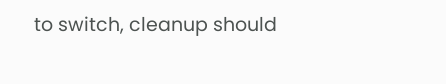to switch, cleanup should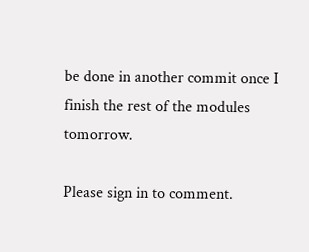be done in another commit once I finish the rest of the modules tomorrow.

Please sign in to comment.